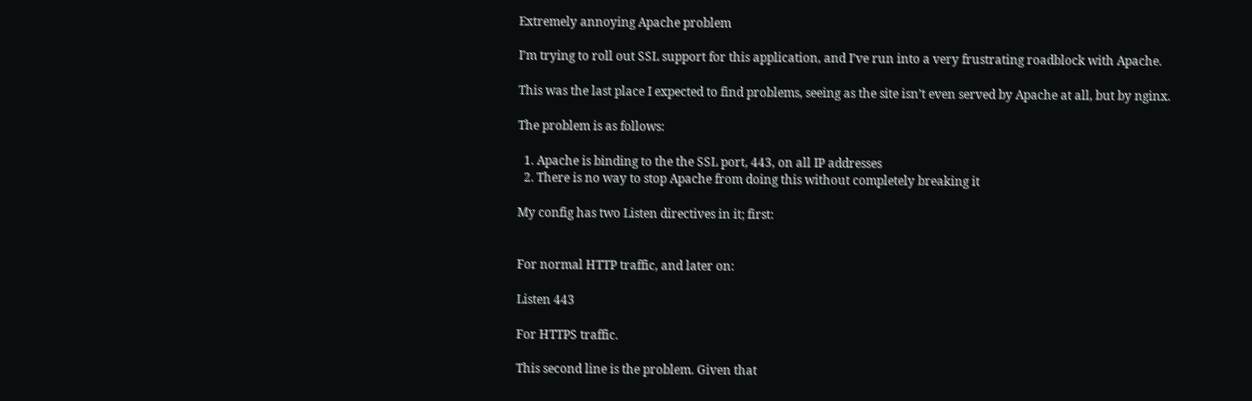Extremely annoying Apache problem

I’m trying to roll out SSL support for this application, and I’ve run into a very frustrating roadblock with Apache.

This was the last place I expected to find problems, seeing as the site isn’t even served by Apache at all, but by nginx.

The problem is as follows:

  1. Apache is binding to the the SSL port, 443, on all IP addresses
  2. There is no way to stop Apache from doing this without completely breaking it

My config has two Listen directives in it; first:


For normal HTTP traffic, and later on:

Listen 443

For HTTPS traffic.

This second line is the problem. Given that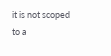it is not scoped to a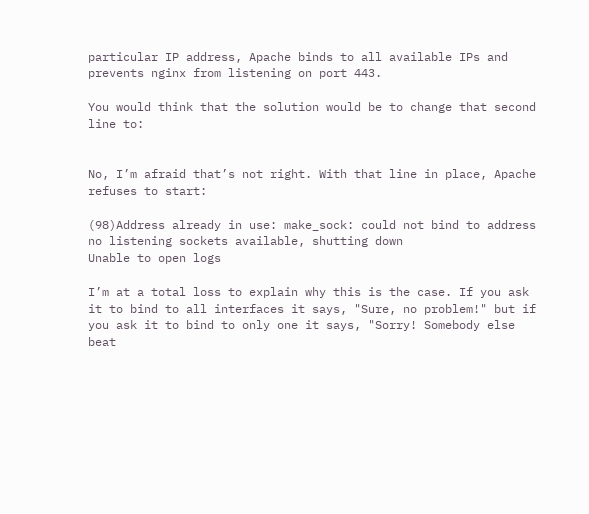particular IP address, Apache binds to all available IPs and prevents nginx from listening on port 443.

You would think that the solution would be to change that second line to:


No, I’m afraid that’s not right. With that line in place, Apache refuses to start:

(98)Address already in use: make_sock: could not bind to address
no listening sockets available, shutting down
Unable to open logs

I’m at a total loss to explain why this is the case. If you ask it to bind to all interfaces it says, "Sure, no problem!" but if you ask it to bind to only one it says, "Sorry! Somebody else beat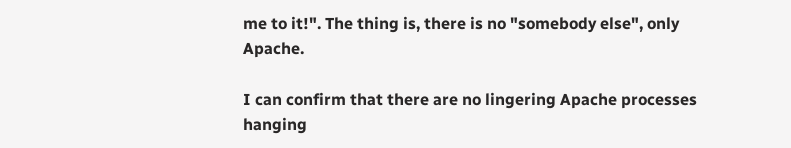me to it!". The thing is, there is no "somebody else", only Apache.

I can confirm that there are no lingering Apache processes hanging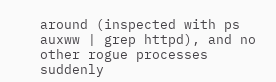around (inspected with ps auxww | grep httpd), and no other rogue processes suddenly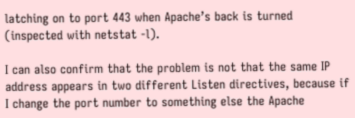latching on to port 443 when Apache’s back is turned (inspected with netstat -l).

I can also confirm that the problem is not that the same IP address appears in two different Listen directives, because if I change the port number to something else the Apache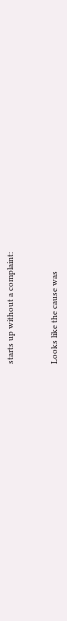starts up without a complaint:



Looks like the cause was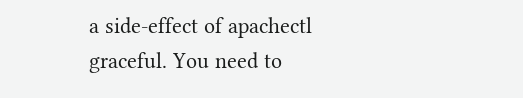a side-effect of apachectl graceful. You need to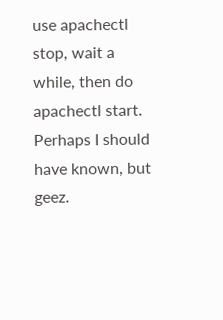use apachectl stop, wait a while, then do apachectl start. Perhaps I should have known, but geez.